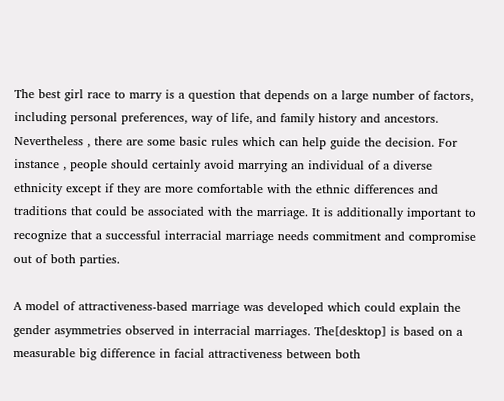The best girl race to marry is a question that depends on a large number of factors, including personal preferences, way of life, and family history and ancestors. Nevertheless , there are some basic rules which can help guide the decision. For instance , people should certainly avoid marrying an individual of a diverse ethnicity except if they are more comfortable with the ethnic differences and traditions that could be associated with the marriage. It is additionally important to recognize that a successful interracial marriage needs commitment and compromise out of both parties.

A model of attractiveness-based marriage was developed which could explain the gender asymmetries observed in interracial marriages. The[desktop] is based on a measurable big difference in facial attractiveness between both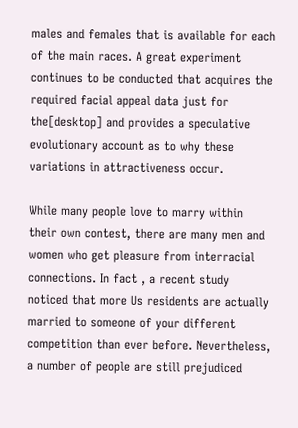males and females that is available for each of the main races. A great experiment continues to be conducted that acquires the required facial appeal data just for the[desktop] and provides a speculative evolutionary account as to why these variations in attractiveness occur.

While many people love to marry within their own contest, there are many men and women who get pleasure from interracial connections. In fact , a recent study noticed that more Us residents are actually married to someone of your different competition than ever before. Nevertheless, a number of people are still prejudiced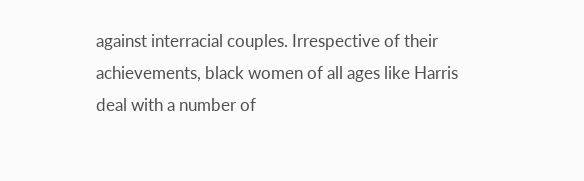against interracial couples. Irrespective of their achievements, black women of all ages like Harris deal with a number of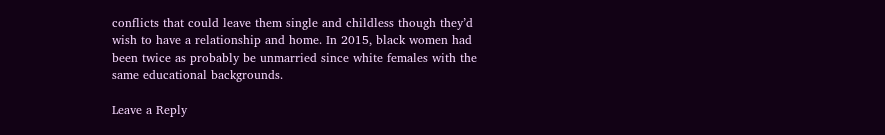conflicts that could leave them single and childless though they’d wish to have a relationship and home. In 2015, black women had been twice as probably be unmarried since white females with the same educational backgrounds.

Leave a Reply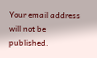Your email address will not be published.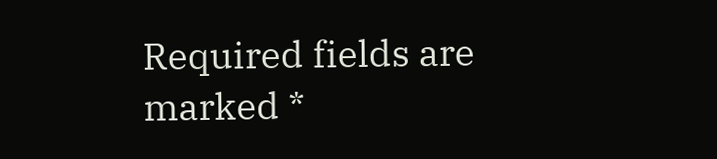Required fields are marked *